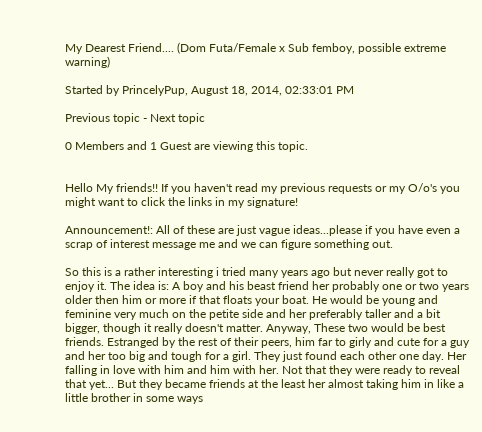My Dearest Friend.... (Dom Futa/Female x Sub femboy, possible extreme warning)

Started by PrincelyPup, August 18, 2014, 02:33:01 PM

Previous topic - Next topic

0 Members and 1 Guest are viewing this topic.


Hello My friends!! If you haven't read my previous requests or my O/o's you might want to click the links in my signature!

Announcement!: All of these are just vague ideas...please if you have even a scrap of interest message me and we can figure something out.

So this is a rather interesting i tried many years ago but never really got to enjoy it. The idea is: A boy and his beast friend her probably one or two years older then him or more if that floats your boat. He would be young and feminine very much on the petite side and her preferably taller and a bit bigger, though it really doesn't matter. Anyway, These two would be best friends. Estranged by the rest of their peers, him far to girly and cute for a guy and her too big and tough for a girl. They just found each other one day. Her falling in love with him and him with her. Not that they were ready to reveal that yet... But they became friends at the least her almost taking him in like a little brother in some ways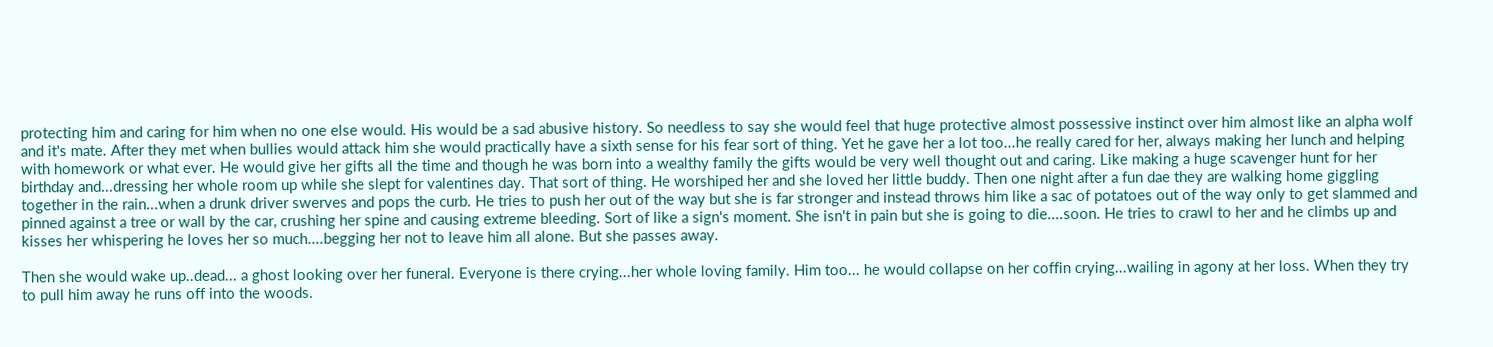protecting him and caring for him when no one else would. His would be a sad abusive history. So needless to say she would feel that huge protective almost possessive instinct over him almost like an alpha wolf and it's mate. After they met when bullies would attack him she would practically have a sixth sense for his fear sort of thing. Yet he gave her a lot too...he really cared for her, always making her lunch and helping with homework or what ever. He would give her gifts all the time and though he was born into a wealthy family the gifts would be very well thought out and caring. Like making a huge scavenger hunt for her birthday and...dressing her whole room up while she slept for valentines day. That sort of thing. He worshiped her and she loved her little buddy. Then one night after a fun dae they are walking home giggling together in the rain...when a drunk driver swerves and pops the curb. He tries to push her out of the way but she is far stronger and instead throws him like a sac of potatoes out of the way only to get slammed and pinned against a tree or wall by the car, crushing her spine and causing extreme bleeding. Sort of like a sign's moment. She isn't in pain but she is going to die....soon. He tries to crawl to her and he climbs up and kisses her whispering he loves her so much....begging her not to leave him all alone. But she passes away.

Then she would wake up..dead... a ghost looking over her funeral. Everyone is there crying...her whole loving family. Him too... he would collapse on her coffin crying...wailing in agony at her loss. When they try to pull him away he runs off into the woods.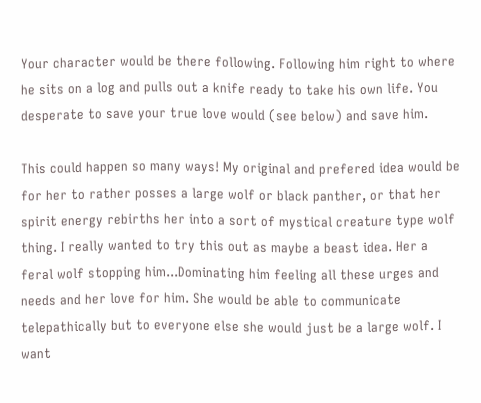Your character would be there following. Following him right to where he sits on a log and pulls out a knife ready to take his own life. You desperate to save your true love would (see below) and save him.

This could happen so many ways! My original and prefered idea would be for her to rather posses a large wolf or black panther, or that her spirit energy rebirths her into a sort of mystical creature type wolf thing. I really wanted to try this out as maybe a beast idea. Her a feral wolf stopping him...Dominating him feeling all these urges and needs and her love for him. She would be able to communicate telepathically but to everyone else she would just be a large wolf. I want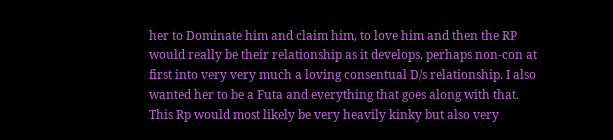her to Dominate him and claim him, to love him and then the RP would really be their relationship as it develops, perhaps non-con at first into very very much a loving consentual D/s relationship. I also wanted her to be a Futa and everything that goes along with that. This Rp would most likely be very heavily kinky but also very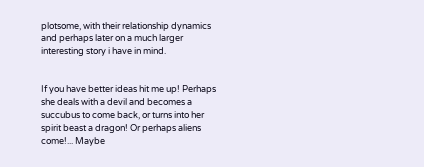plotsome, with their relationship dynamics and perhaps later on a much larger interesting story i have in mind.


If you have better ideas hit me up! Perhaps she deals with a devil and becomes a succubus to come back, or turns into her spirit beast a dragon! Or perhaps aliens come!... Maybe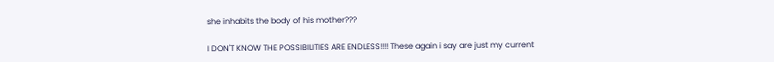she inhabits the body of his mother???

I DON'T KNOW THE POSSIBILITIES ARE ENDLESS!!!! These again i say are just my current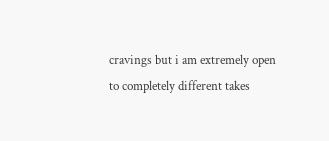cravings but i am extremely open to completely different takes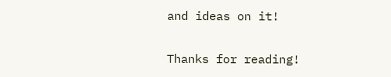and ideas on it!

Thanks for reading!